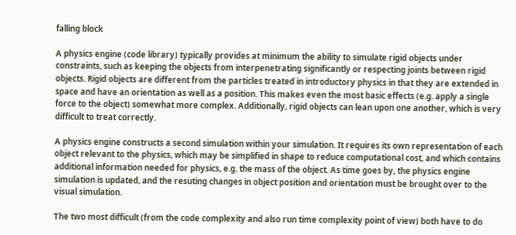falling block

A physics engine (code library) typically provides at minimum the ability to simulate rigid objects under constraints, such as keeping the objects from interpenetrating significantly or respecting joints between rigid objects. Rigid objects are different from the particles treated in introductory physics in that they are extended in space and have an orientation as well as a position. This makes even the most basic effects (e.g. apply a single force to the object) somewhat more complex. Additionally, rigid objects can lean upon one another, which is very difficult to treat correctly.

A physics engine constructs a second simulation within your simulation. It requires its own representation of each object relevant to the physics, which may be simplified in shape to reduce computational cost, and which contains additional information needed for physics, e.g. the mass of the object. As time goes by, the physics engine simulation is updated, and the resuting changes in object position and orientation must be brought over to the visual simulation.

The two most difficult (from the code complexity and also run time complexity point of view) both have to do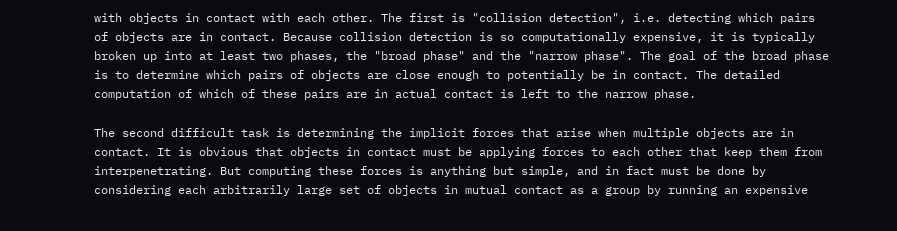with objects in contact with each other. The first is "collision detection", i.e. detecting which pairs of objects are in contact. Because collision detection is so computationally expensive, it is typically broken up into at least two phases, the "broad phase" and the "narrow phase". The goal of the broad phase is to determine which pairs of objects are close enough to potentially be in contact. The detailed computation of which of these pairs are in actual contact is left to the narrow phase.

The second difficult task is determining the implicit forces that arise when multiple objects are in contact. It is obvious that objects in contact must be applying forces to each other that keep them from interpenetrating. But computing these forces is anything but simple, and in fact must be done by considering each arbitrarily large set of objects in mutual contact as a group by running an expensive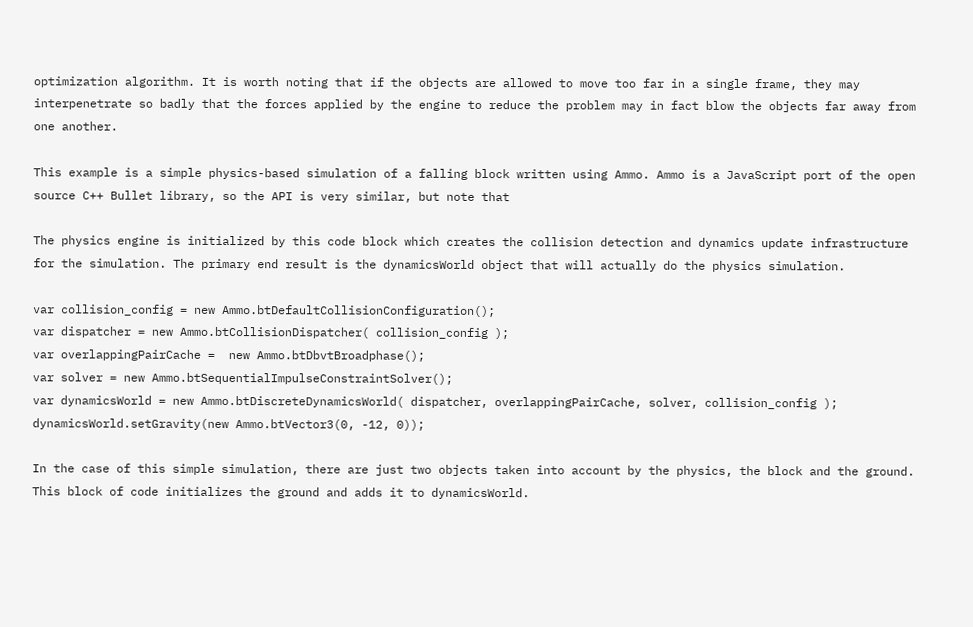optimization algorithm. It is worth noting that if the objects are allowed to move too far in a single frame, they may interpenetrate so badly that the forces applied by the engine to reduce the problem may in fact blow the objects far away from one another.

This example is a simple physics-based simulation of a falling block written using Ammo. Ammo is a JavaScript port of the open source C++ Bullet library, so the API is very similar, but note that

The physics engine is initialized by this code block which creates the collision detection and dynamics update infrastructure for the simulation. The primary end result is the dynamicsWorld object that will actually do the physics simulation.

var collision_config = new Ammo.btDefaultCollisionConfiguration();
var dispatcher = new Ammo.btCollisionDispatcher( collision_config );
var overlappingPairCache =  new Ammo.btDbvtBroadphase();
var solver = new Ammo.btSequentialImpulseConstraintSolver();
var dynamicsWorld = new Ammo.btDiscreteDynamicsWorld( dispatcher, overlappingPairCache, solver, collision_config );
dynamicsWorld.setGravity(new Ammo.btVector3(0, -12, 0));

In the case of this simple simulation, there are just two objects taken into account by the physics, the block and the ground. This block of code initializes the ground and adds it to dynamicsWorld.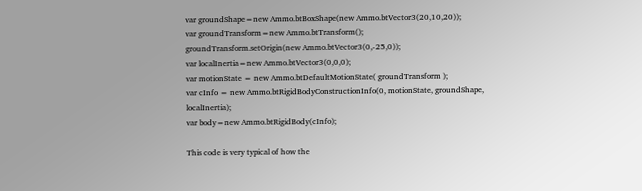var groundShape=new Ammo.btBoxShape(new Ammo.btVector3(20,10,20));
var groundTransform=new Ammo.btTransform();
groundTransform.setOrigin(new Ammo.btVector3(0,-25,0));
var localInertia=new Ammo.btVector3(0,0,0);
var motionState = new Ammo.btDefaultMotionState( groundTransform );
var cInfo = new Ammo.btRigidBodyConstructionInfo(0, motionState, groundShape, localInertia);
var body=new Ammo.btRigidBody(cInfo);

This code is very typical of how the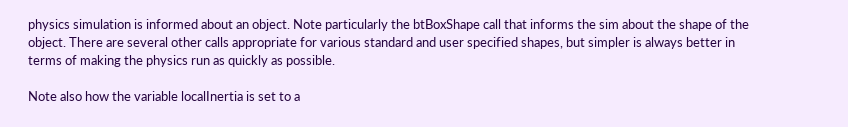physics simulation is informed about an object. Note particularly the btBoxShape call that informs the sim about the shape of the object. There are several other calls appropriate for various standard and user specified shapes, but simpler is always better in terms of making the physics run as quickly as possible.

Note also how the variable localInertia is set to a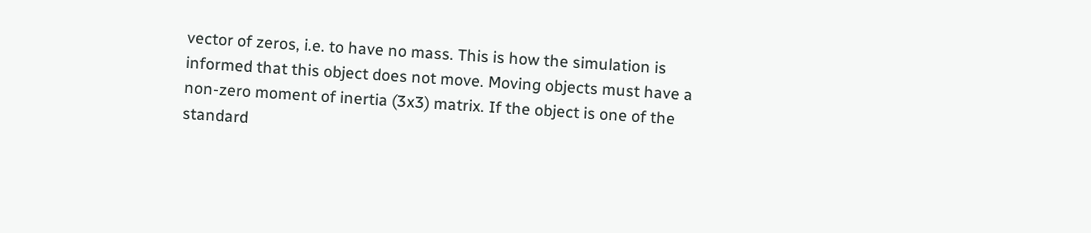vector of zeros, i.e. to have no mass. This is how the simulation is informed that this object does not move. Moving objects must have a non-zero moment of inertia (3x3) matrix. If the object is one of the standard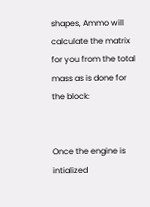shapes, Ammo will calculate the matrix for you from the total mass as is done for the block:


Once the engine is intialized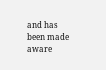and has been made aware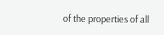of the properties of all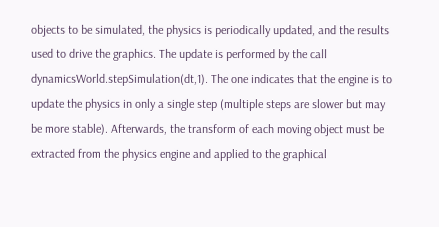objects to be simulated, the physics is periodically updated, and the results used to drive the graphics. The update is performed by the call dynamicsWorld.stepSimulation(dt,1). The one indicates that the engine is to update the physics in only a single step (multiple steps are slower but may be more stable). Afterwards, the transform of each moving object must be extracted from the physics engine and applied to the graphical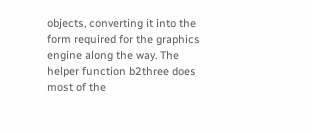objects, converting it into the form required for the graphics engine along the way. The helper function b2three does most of the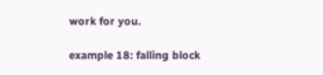work for you.

example 18: falling block